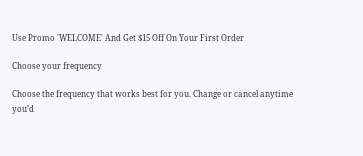Use Promo 'WELCOME' And Get $15 Off On Your First Order

Choose your frequency

Choose the frequency that works best for you. Change or cancel anytime you’d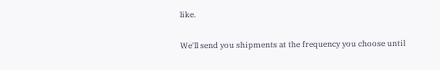like.

We'll send you shipments at the frequency you choose until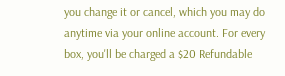you change it or cancel, which you may do anytime via your online account. For every box, you'll be charged a $20 Refundable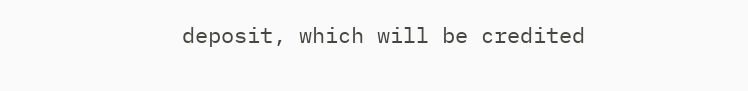deposit, which will be credited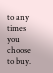to any times you choose to buy.